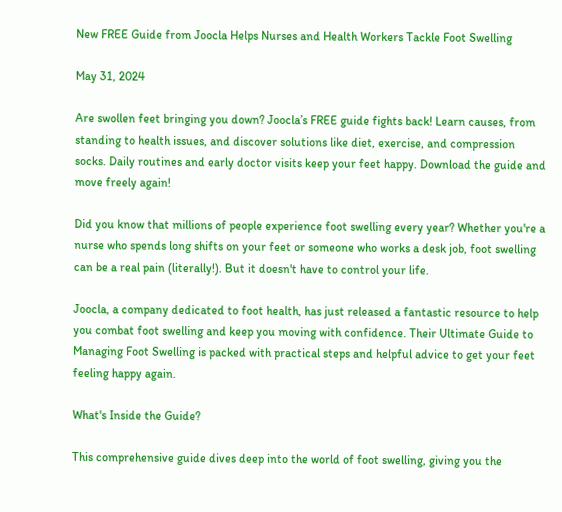New FREE Guide from Joocla Helps Nurses and Health Workers Tackle Foot Swelling

May 31, 2024

Are swollen feet bringing you down? Joocla’s FREE guide fights back! Learn causes, from standing to health issues, and discover solutions like diet, exercise, and compression socks. Daily routines and early doctor visits keep your feet happy. Download the guide and move freely again!

Did you know that millions of people experience foot swelling every year? Whether you're a nurse who spends long shifts on your feet or someone who works a desk job, foot swelling can be a real pain (literally!). But it doesn't have to control your life.

Joocla, a company dedicated to foot health, has just released a fantastic resource to help you combat foot swelling and keep you moving with confidence. Their Ultimate Guide to Managing Foot Swelling is packed with practical steps and helpful advice to get your feet feeling happy again.

What's Inside the Guide?

This comprehensive guide dives deep into the world of foot swelling, giving you the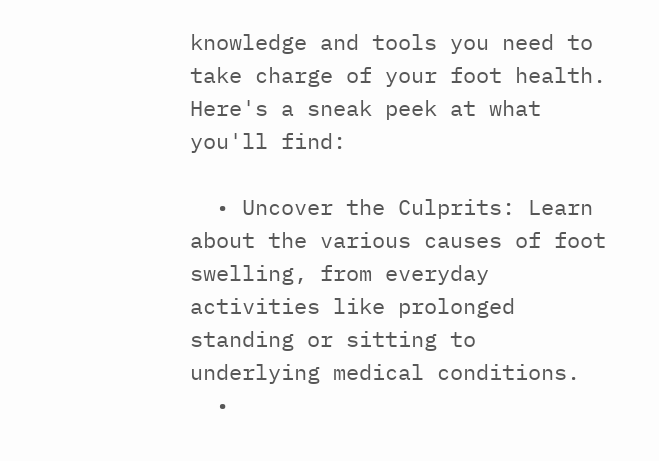knowledge and tools you need to take charge of your foot health. Here's a sneak peek at what you'll find:

  • Uncover the Culprits: Learn about the various causes of foot swelling, from everyday activities like prolonged standing or sitting to underlying medical conditions.
  •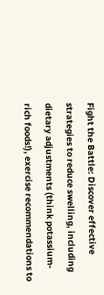Fight the Battle: Discover effective strategies to reduce swelling, including dietary adjustments (think potassium-rich foods!), exercise recommendations to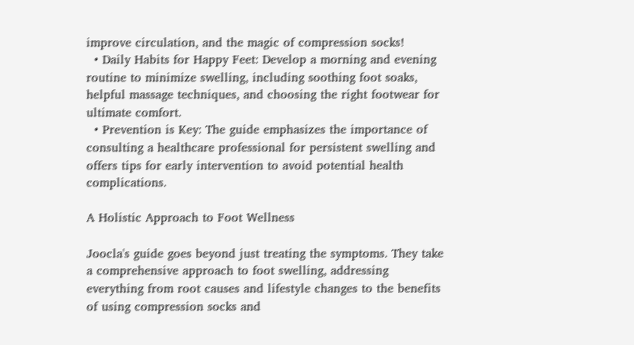improve circulation, and the magic of compression socks!
  • Daily Habits for Happy Feet: Develop a morning and evening routine to minimize swelling, including soothing foot soaks, helpful massage techniques, and choosing the right footwear for ultimate comfort.
  • Prevention is Key: The guide emphasizes the importance of consulting a healthcare professional for persistent swelling and offers tips for early intervention to avoid potential health complications.

A Holistic Approach to Foot Wellness

Joocla's guide goes beyond just treating the symptoms. They take a comprehensive approach to foot swelling, addressing everything from root causes and lifestyle changes to the benefits of using compression socks and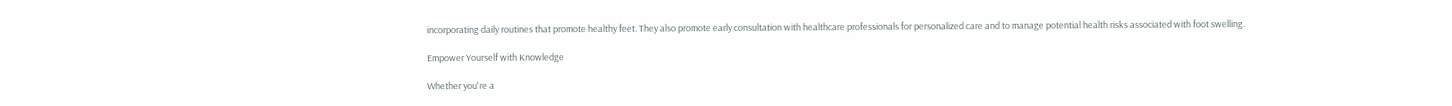incorporating daily routines that promote healthy feet. They also promote early consultation with healthcare professionals for personalized care and to manage potential health risks associated with foot swelling.

Empower Yourself with Knowledge

Whether you're a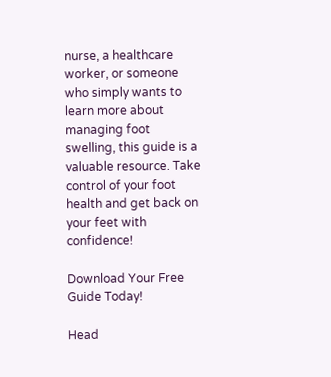nurse, a healthcare worker, or someone who simply wants to learn more about managing foot swelling, this guide is a valuable resource. Take control of your foot health and get back on your feet with confidence!

Download Your Free Guide Today!

Head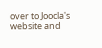over to Joocla's website and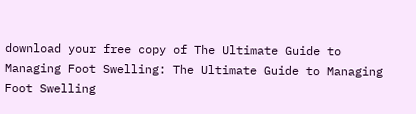download your free copy of The Ultimate Guide to Managing Foot Swelling: The Ultimate Guide to Managing Foot Swelling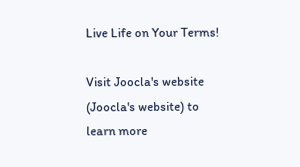Live Life on Your Terms!

Visit Joocla's website (Joocla's website) to learn more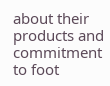about their products and commitment to foot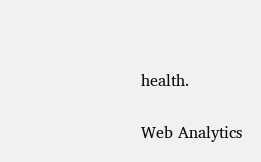health.

Web Analytics